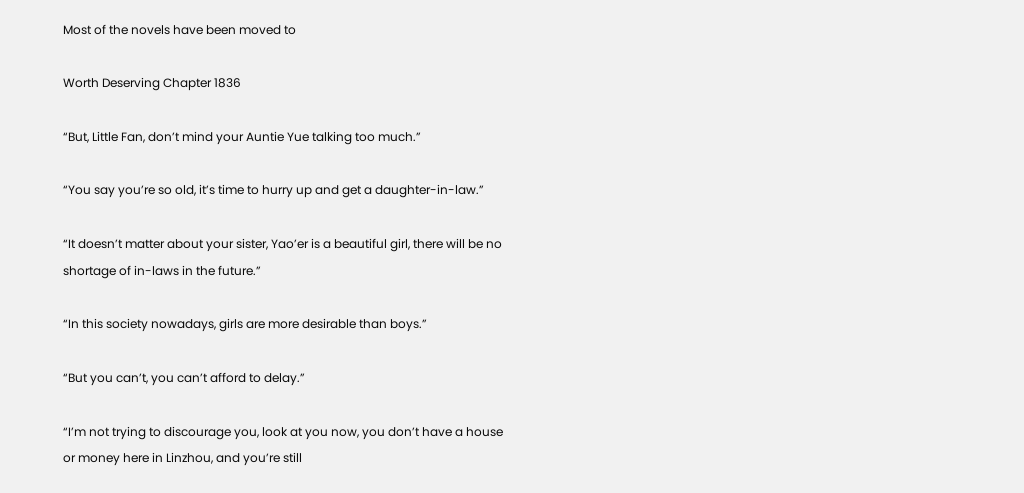Most of the novels have been moved to

Worth Deserving Chapter 1836

“But, Little Fan, don’t mind your Auntie Yue talking too much.”

“You say you’re so old, it’s time to hurry up and get a daughter-in-law.”

“It doesn’t matter about your sister, Yao’er is a beautiful girl, there will be no shortage of in-laws in the future.”

“In this society nowadays, girls are more desirable than boys.”

“But you can’t, you can’t afford to delay.”

“I’m not trying to discourage you, look at you now, you don’t have a house or money here in Linzhou, and you’re still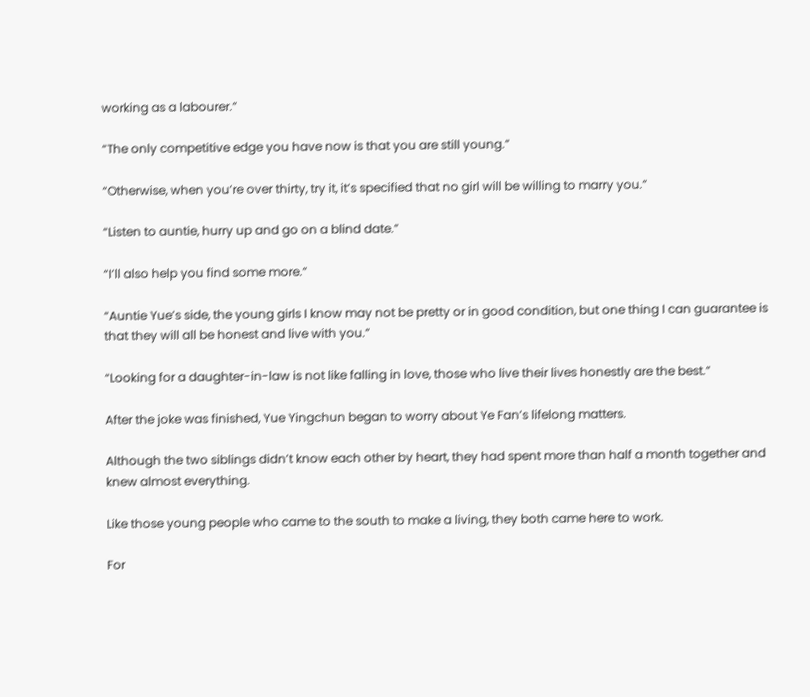working as a labourer.”

“The only competitive edge you have now is that you are still young.”

“Otherwise, when you’re over thirty, try it, it’s specified that no girl will be willing to marry you.”

“Listen to auntie, hurry up and go on a blind date.”

“I’ll also help you find some more.”

“Auntie Yue’s side, the young girls I know may not be pretty or in good condition, but one thing I can guarantee is that they will all be honest and live with you.”

“Looking for a daughter-in-law is not like falling in love, those who live their lives honestly are the best.”

After the joke was finished, Yue Yingchun began to worry about Ye Fan’s lifelong matters.

Although the two siblings didn’t know each other by heart, they had spent more than half a month together and knew almost everything.

Like those young people who came to the south to make a living, they both came here to work.

For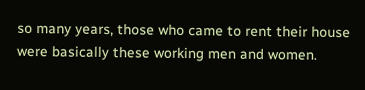so many years, those who came to rent their house were basically these working men and women.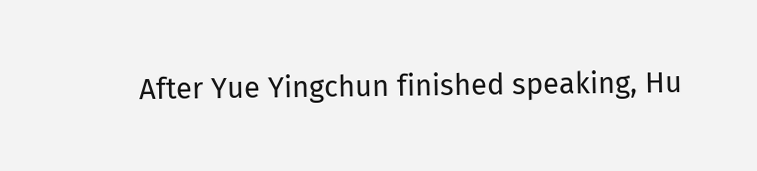After Yue Yingchun finished speaking, Hu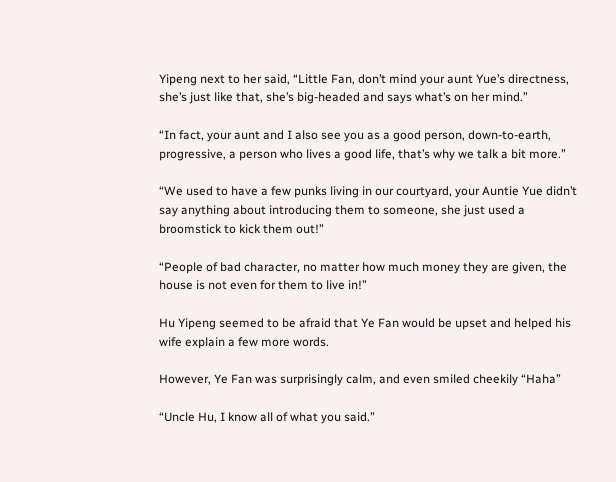Yipeng next to her said, “Little Fan, don’t mind your aunt Yue’s directness, she’s just like that, she’s big-headed and says what’s on her mind.”

“In fact, your aunt and I also see you as a good person, down-to-earth, progressive, a person who lives a good life, that’s why we talk a bit more.”

“We used to have a few punks living in our courtyard, your Auntie Yue didn’t say anything about introducing them to someone, she just used a broomstick to kick them out!”

“People of bad character, no matter how much money they are given, the house is not even for them to live in!”

Hu Yipeng seemed to be afraid that Ye Fan would be upset and helped his wife explain a few more words.

However, Ye Fan was surprisingly calm, and even smiled cheekily “Haha”

“Uncle Hu, I know all of what you said.”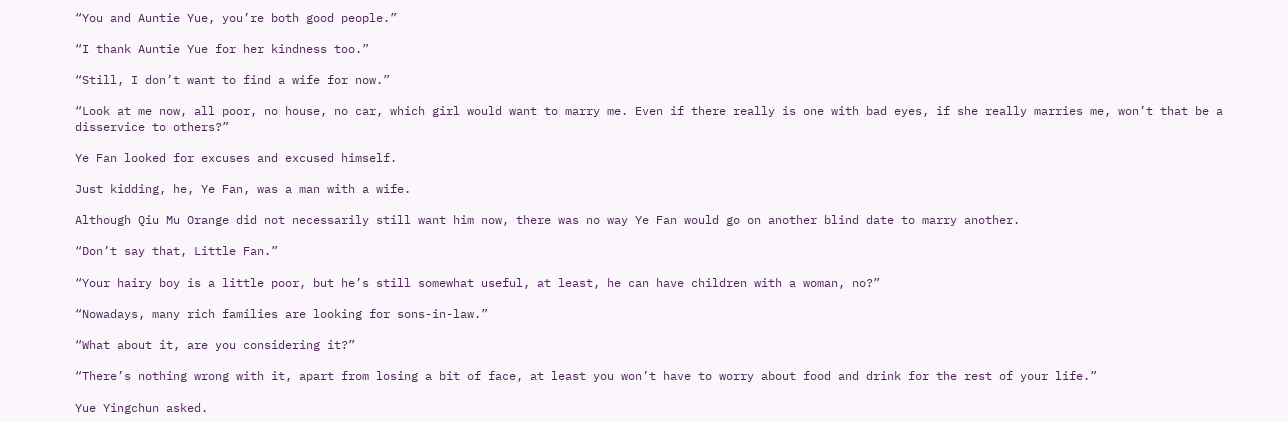“You and Auntie Yue, you’re both good people.”

“I thank Auntie Yue for her kindness too.”

“Still, I don’t want to find a wife for now.”

“Look at me now, all poor, no house, no car, which girl would want to marry me. Even if there really is one with bad eyes, if she really marries me, won’t that be a disservice to others?”

Ye Fan looked for excuses and excused himself.

Just kidding, he, Ye Fan, was a man with a wife.

Although Qiu Mu Orange did not necessarily still want him now, there was no way Ye Fan would go on another blind date to marry another.

“Don’t say that, Little Fan.”

“Your hairy boy is a little poor, but he’s still somewhat useful, at least, he can have children with a woman, no?”

“Nowadays, many rich families are looking for sons-in-law.”

“What about it, are you considering it?”

“There’s nothing wrong with it, apart from losing a bit of face, at least you won’t have to worry about food and drink for the rest of your life.”

Yue Yingchun asked.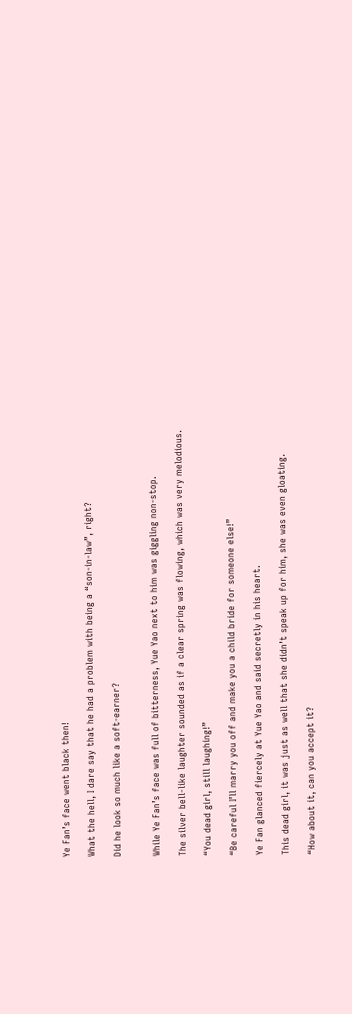Ye Fan’s face went black then!

What the hell, I dare say that he had a problem with being a “son-in-law”, right?

Did he look so much like a soft-earner?


While Ye Fan’s face was full of bitterness, Yue Yao next to him was giggling non-stop.

The silver bell-like laughter sounded as if a clear spring was flowing, which was very melodious.

“You dead girl, still laughing!”

“Be careful I’ll marry you off and make you a child bride for someone else!”

Ye Fan glanced fiercely at Yue Yao and said secretly in his heart.

This dead girl, it was just as well that she didn’t speak up for him, she was even gloating.

“How about it, can you accept it?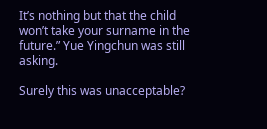It’s nothing but that the child won’t take your surname in the future.” Yue Yingchun was still asking.

Surely this was unacceptable?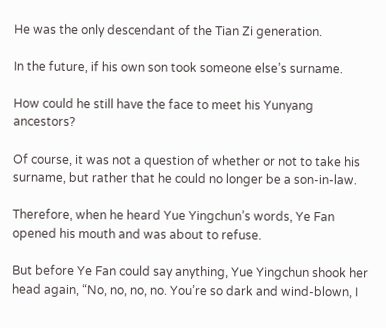He was the only descendant of the Tian Zi generation.

In the future, if his own son took someone else’s surname.

How could he still have the face to meet his Yunyang ancestors?

Of course, it was not a question of whether or not to take his surname, but rather that he could no longer be a son-in-law.

Therefore, when he heard Yue Yingchun’s words, Ye Fan opened his mouth and was about to refuse.

But before Ye Fan could say anything, Yue Yingchun shook her head again, “No, no, no, no. You’re so dark and wind-blown, I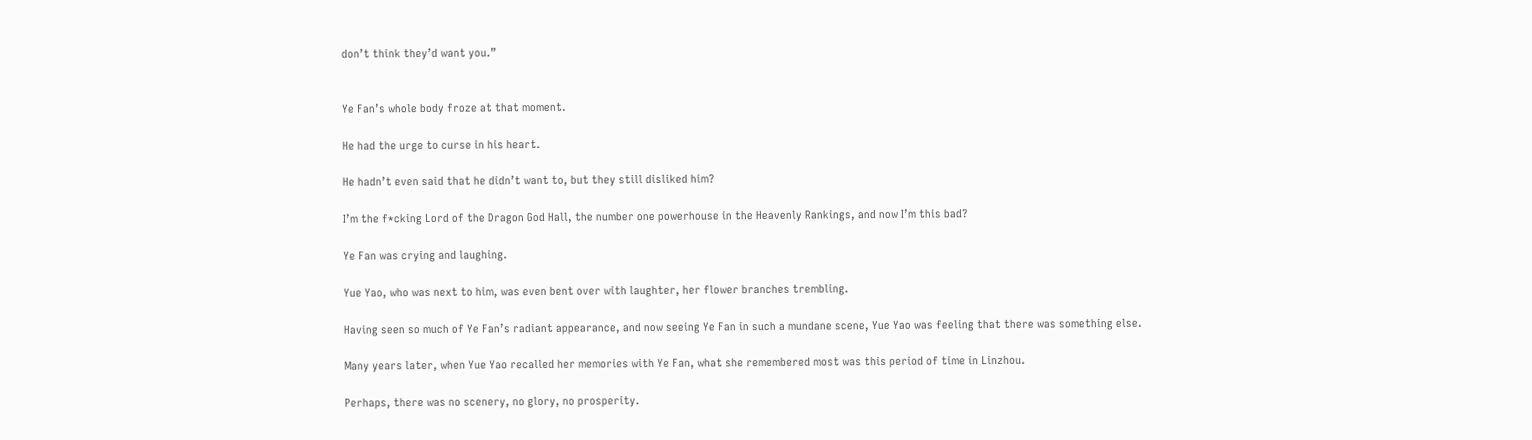don’t think they’d want you.”


Ye Fan’s whole body froze at that moment.

He had the urge to curse in his heart.

He hadn’t even said that he didn’t want to, but they still disliked him?

I’m the f*cking Lord of the Dragon God Hall, the number one powerhouse in the Heavenly Rankings, and now I’m this bad?

Ye Fan was crying and laughing.

Yue Yao, who was next to him, was even bent over with laughter, her flower branches trembling.

Having seen so much of Ye Fan’s radiant appearance, and now seeing Ye Fan in such a mundane scene, Yue Yao was feeling that there was something else.

Many years later, when Yue Yao recalled her memories with Ye Fan, what she remembered most was this period of time in Linzhou.

Perhaps, there was no scenery, no glory, no prosperity.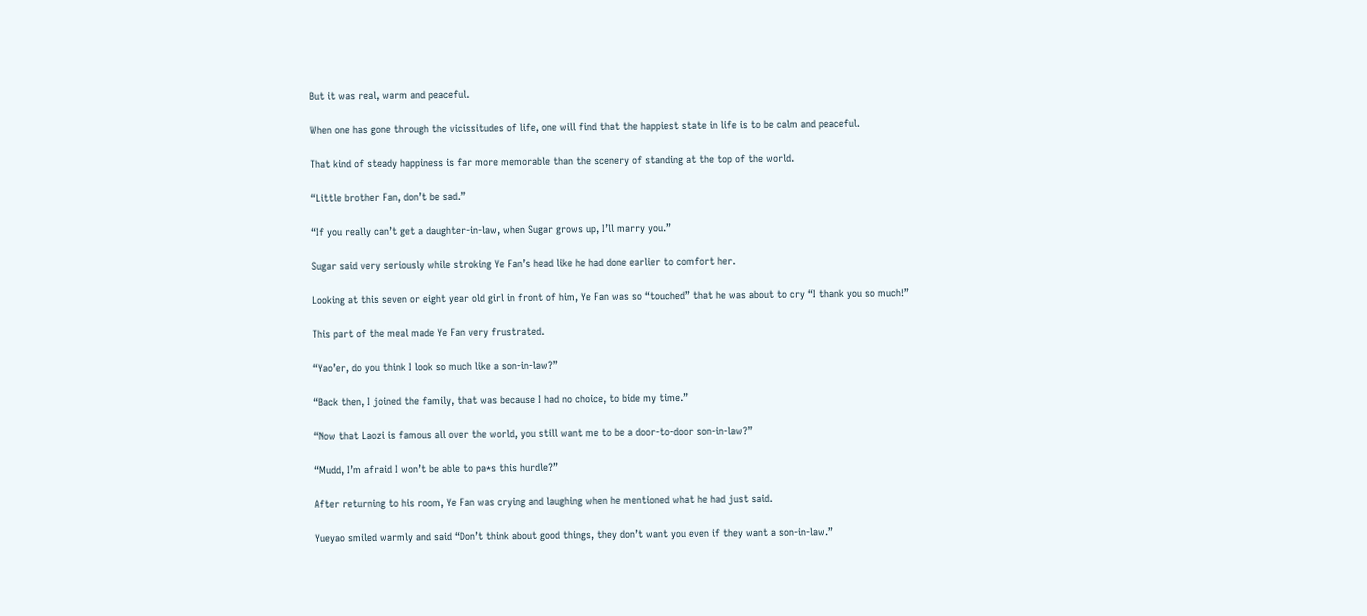But it was real, warm and peaceful.

When one has gone through the vicissitudes of life, one will find that the happiest state in life is to be calm and peaceful.

That kind of steady happiness is far more memorable than the scenery of standing at the top of the world.

“Little brother Fan, don’t be sad.”

“If you really can’t get a daughter-in-law, when Sugar grows up, I’ll marry you.”

Sugar said very seriously while stroking Ye Fan’s head like he had done earlier to comfort her.

Looking at this seven or eight year old girl in front of him, Ye Fan was so “touched” that he was about to cry “I thank you so much!”

This part of the meal made Ye Fan very frustrated.

“Yao’er, do you think I look so much like a son-in-law?”

“Back then, I joined the family, that was because I had no choice, to bide my time.”

“Now that Laozi is famous all over the world, you still want me to be a door-to-door son-in-law?”

“Mudd, I’m afraid I won’t be able to pa*s this hurdle?”

After returning to his room, Ye Fan was crying and laughing when he mentioned what he had just said.

Yueyao smiled warmly and said “Don’t think about good things, they don’t want you even if they want a son-in-law.”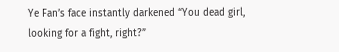Ye Fan’s face instantly darkened “You dead girl, looking for a fight, right?”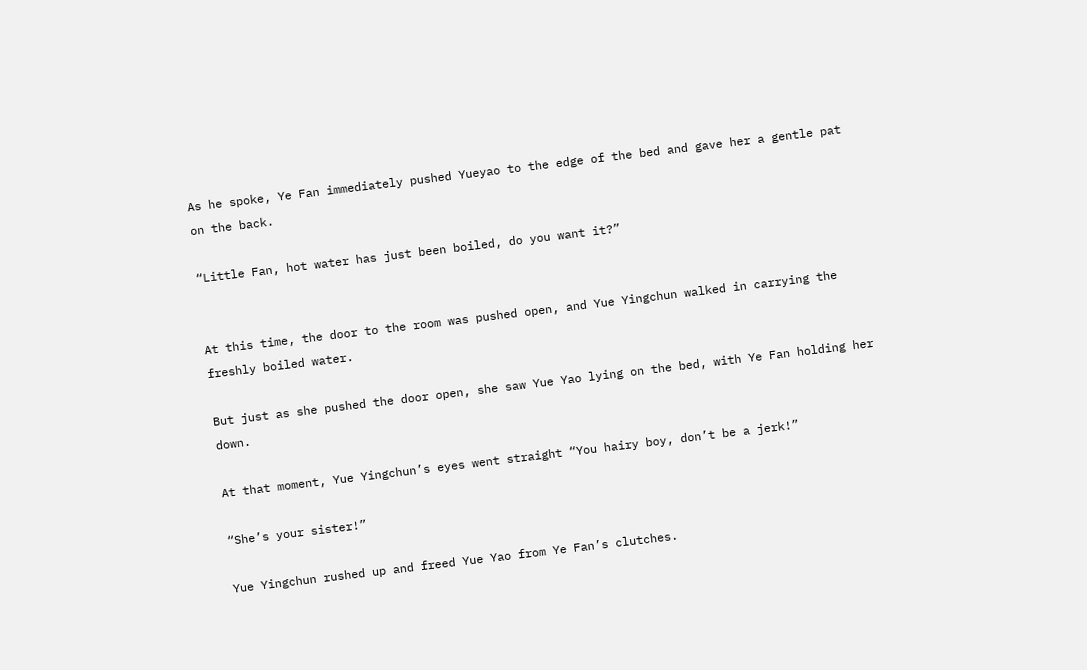As he spoke, Ye Fan immediately pushed Yueyao to the edge of the bed and gave her a gentle pat on the back.

“Little Fan, hot water has just been boiled, do you want it?”


At this time, the door to the room was pushed open, and Yue Yingchun walked in carrying the freshly boiled water.

But just as she pushed the door open, she saw Yue Yao lying on the bed, with Ye Fan holding her down.

At that moment, Yue Yingchun’s eyes went straight “You hairy boy, don’t be a jerk!”

“She’s your sister!”

Yue Yingchun rushed up and freed Yue Yao from Ye Fan’s clutches.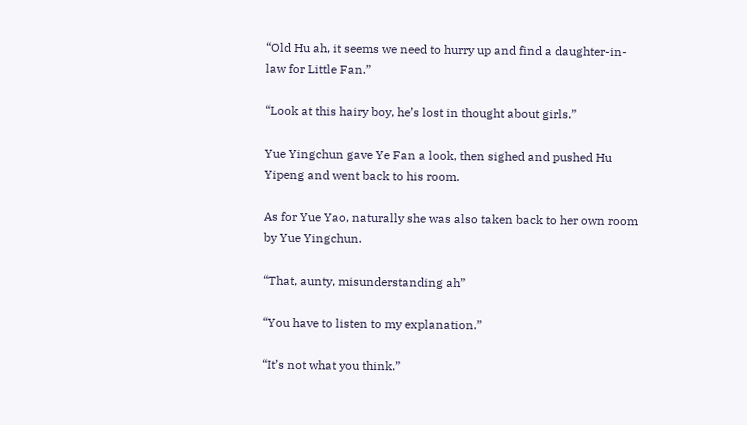“Old Hu ah, it seems we need to hurry up and find a daughter-in-law for Little Fan.”

“Look at this hairy boy, he’s lost in thought about girls.”

Yue Yingchun gave Ye Fan a look, then sighed and pushed Hu Yipeng and went back to his room.

As for Yue Yao, naturally she was also taken back to her own room by Yue Yingchun.

“That, aunty, misunderstanding ah”

“You have to listen to my explanation.”

“It’s not what you think.”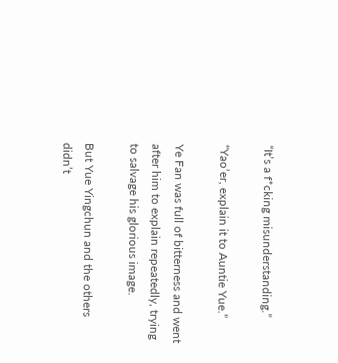“It’s a f*cking misunderstanding.”

“Yao’er, explain it to Auntie Yue.”

Ye Fan was full of bitterness and went after him to explain repeatedly, trying to salvage his glorious image.

But Yue Yingchun and the others didn’t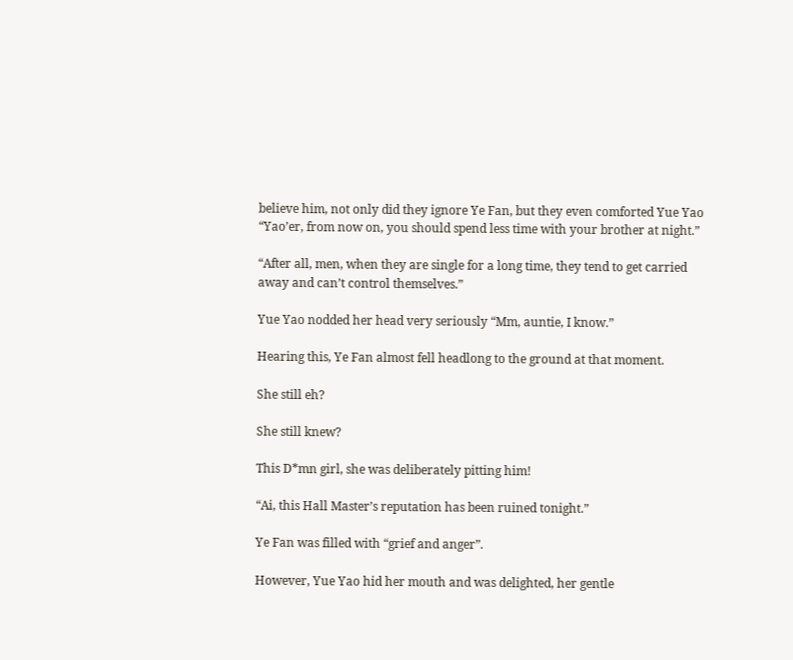believe him, not only did they ignore Ye Fan, but they even comforted Yue Yao “Yao’er, from now on, you should spend less time with your brother at night.”

“After all, men, when they are single for a long time, they tend to get carried away and can’t control themselves.”

Yue Yao nodded her head very seriously “Mm, auntie, I know.”

Hearing this, Ye Fan almost fell headlong to the ground at that moment.

She still eh?

She still knew?

This D*mn girl, she was deliberately pitting him!

“Ai, this Hall Master’s reputation has been ruined tonight.”

Ye Fan was filled with “grief and anger”.

However, Yue Yao hid her mouth and was delighted, her gentle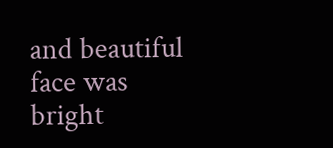and beautiful face was bright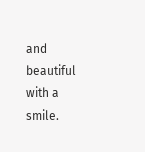and beautiful with a smile.